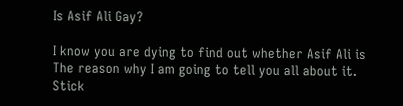Is Asif Ali Gay?

I know you are dying to find out whether Asif Ali is The reason why I am going to tell you all about it. Stick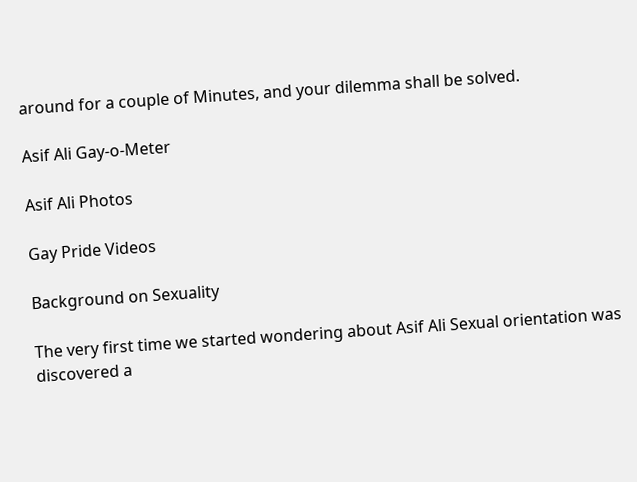around for a couple of Minutes, and your dilemma shall be solved.

Asif Ali Gay-o-Meter

Asif Ali Photos

Gay Pride Videos

Background on Sexuality

The very first time we started wondering about Asif Ali Sexual orientation was discovered a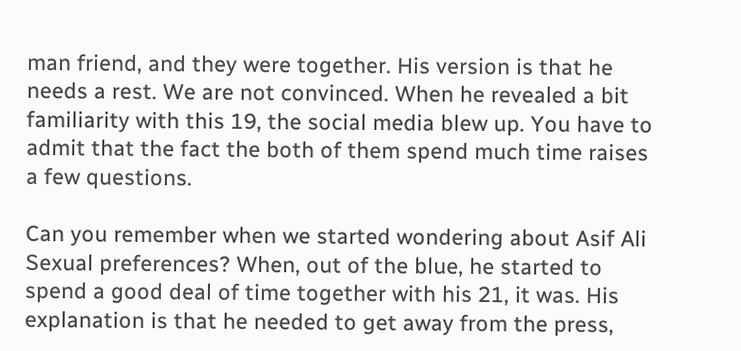man friend, and they were together. His version is that he needs a rest. We are not convinced. When he revealed a bit familiarity with this 19, the social media blew up. You have to admit that the fact the both of them spend much time raises a few questions.

Can you remember when we started wondering about Asif Ali Sexual preferences? When, out of the blue, he started to spend a good deal of time together with his 21, it was. His explanation is that he needed to get away from the press,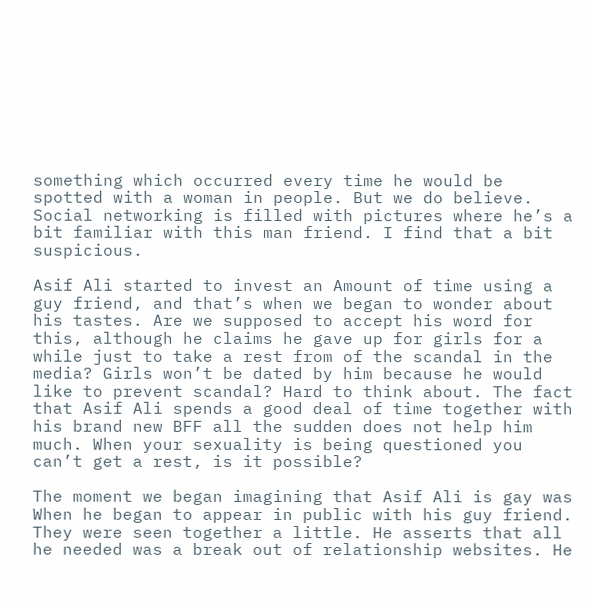something which occurred every time he would be spotted with a woman in people. But we do believe. Social networking is filled with pictures where he’s a bit familiar with this man friend. I find that a bit suspicious.

Asif Ali started to invest an Amount of time using a guy friend, and that’s when we began to wonder about his tastes. Are we supposed to accept his word for this, although he claims he gave up for girls for a while just to take a rest from of the scandal in the media? Girls won’t be dated by him because he would like to prevent scandal? Hard to think about. The fact that Asif Ali spends a good deal of time together with his brand new BFF all the sudden does not help him much. When your sexuality is being questioned you can’t get a rest, is it possible?

The moment we began imagining that Asif Ali is gay was When he began to appear in public with his guy friend. They were seen together a little. He asserts that all he needed was a break out of relationship websites. He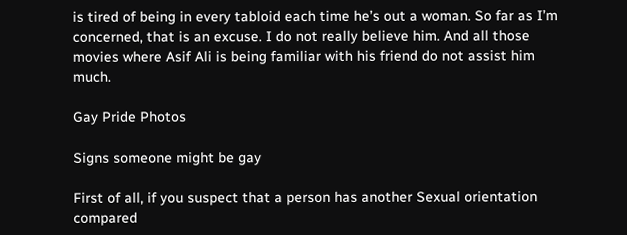is tired of being in every tabloid each time he’s out a woman. So far as I’m concerned, that is an excuse. I do not really believe him. And all those movies where Asif Ali is being familiar with his friend do not assist him much.

Gay Pride Photos

Signs someone might be gay

First of all, if you suspect that a person has another Sexual orientation compared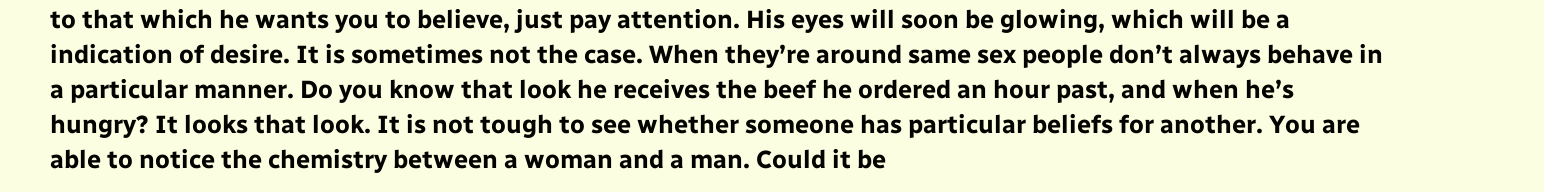to that which he wants you to believe, just pay attention. His eyes will soon be glowing, which will be a indication of desire. It is sometimes not the case. When they’re around same sex people don’t always behave in a particular manner. Do you know that look he receives the beef he ordered an hour past, and when he’s hungry? It looks that look. It is not tough to see whether someone has particular beliefs for another. You are able to notice the chemistry between a woman and a man. Could it be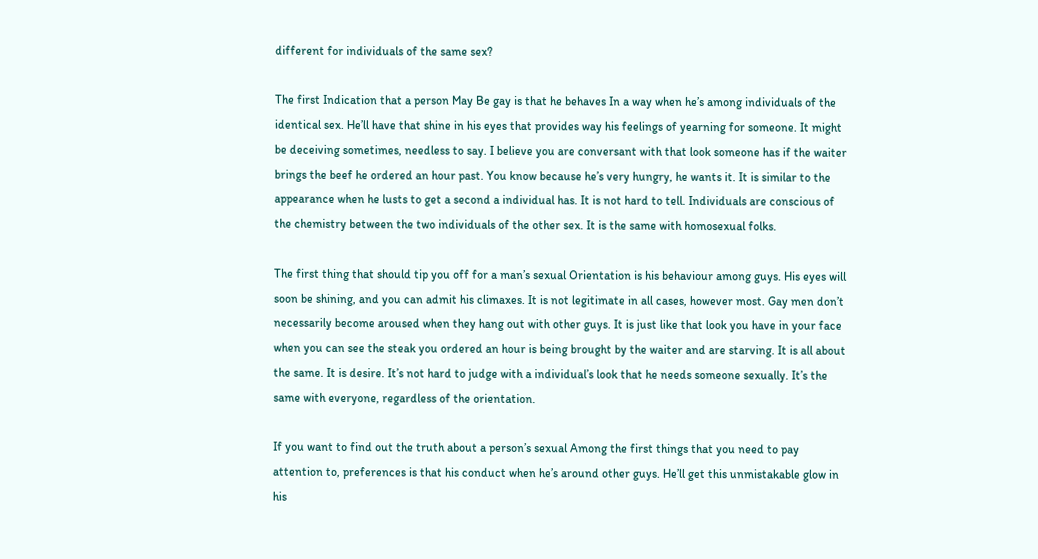different for individuals of the same sex?

The first Indication that a person May Be gay is that he behaves In a way when he’s among individuals of the identical sex. He’ll have that shine in his eyes that provides way his feelings of yearning for someone. It might be deceiving sometimes, needless to say. I believe you are conversant with that look someone has if the waiter brings the beef he ordered an hour past. You know because he’s very hungry, he wants it. It is similar to the appearance when he lusts to get a second a individual has. It is not hard to tell. Individuals are conscious of the chemistry between the two individuals of the other sex. It is the same with homosexual folks.

The first thing that should tip you off for a man’s sexual Orientation is his behaviour among guys. His eyes will soon be shining, and you can admit his climaxes. It is not legitimate in all cases, however most. Gay men don’t necessarily become aroused when they hang out with other guys. It is just like that look you have in your face when you can see the steak you ordered an hour is being brought by the waiter and are starving. It is all about the same. It is desire. It’s not hard to judge with a individual’s look that he needs someone sexually. It’s the same with everyone, regardless of the orientation.

If you want to find out the truth about a person’s sexual Among the first things that you need to pay attention to, preferences is that his conduct when he’s around other guys. He’ll get this unmistakable glow in his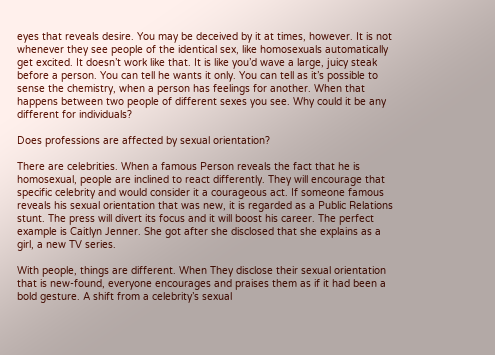eyes that reveals desire. You may be deceived by it at times, however. It is not whenever they see people of the identical sex, like homosexuals automatically get excited. It doesn’t work like that. It is like you’d wave a large, juicy steak before a person. You can tell he wants it only. You can tell as it’s possible to sense the chemistry, when a person has feelings for another. When that happens between two people of different sexes you see. Why could it be any different for individuals?

Does professions are affected by sexual orientation?

There are celebrities. When a famous Person reveals the fact that he is homosexual, people are inclined to react differently. They will encourage that specific celebrity and would consider it a courageous act. If someone famous reveals his sexual orientation that was new, it is regarded as a Public Relations stunt. The press will divert its focus and it will boost his career. The perfect example is Caitlyn Jenner. She got after she disclosed that she explains as a girl, a new TV series.

With people, things are different. When They disclose their sexual orientation that is new-found, everyone encourages and praises them as if it had been a bold gesture. A shift from a celebrity’s sexual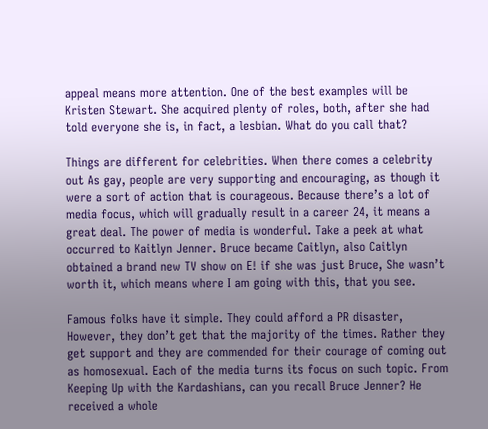appeal means more attention. One of the best examples will be Kristen Stewart. She acquired plenty of roles, both, after she had told everyone she is, in fact, a lesbian. What do you call that?

Things are different for celebrities. When there comes a celebrity out As gay, people are very supporting and encouraging, as though it were a sort of action that is courageous. Because there’s a lot of media focus, which will gradually result in a career 24, it means a great deal. The power of media is wonderful. Take a peek at what occurred to Kaitlyn Jenner. Bruce became Caitlyn, also Caitlyn obtained a brand new TV show on E! if she was just Bruce, She wasn’t worth it, which means where I am going with this, that you see.

Famous folks have it simple. They could afford a PR disaster, However, they don’t get that the majority of the times. Rather they get support and they are commended for their courage of coming out as homosexual. Each of the media turns its focus on such topic. From Keeping Up with the Kardashians, can you recall Bruce Jenner? He received a whole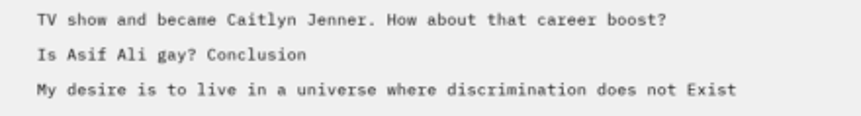TV show and became Caitlyn Jenner. How about that career boost?

Is Asif Ali gay? Conclusion

My desire is to live in a universe where discrimination does not Exist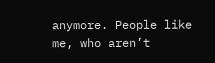anymore. People like me, who aren’t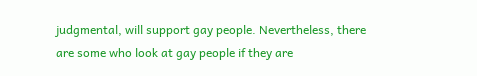judgmental, will support gay people. Nevertheless, there are some who look at gay people if they are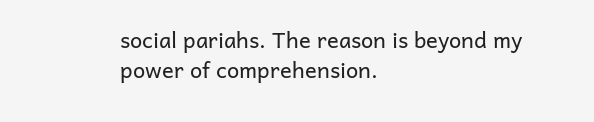social pariahs. The reason is beyond my power of comprehension.